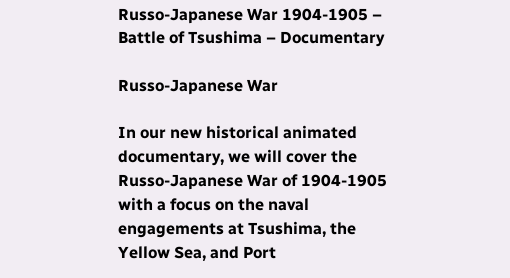Russo-Japanese War 1904-1905 – Battle of Tsushima – Documentary

Russo-Japanese War

In our new historical animated documentary, we will cover the Russo-Japanese War of 1904-1905 with a focus on the naval engagements at Tsushima, the Yellow Sea, and Port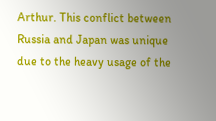Arthur. This conflict between Russia and Japan was unique due to the heavy usage of the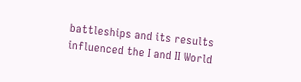battleships and its results influenced the I and II World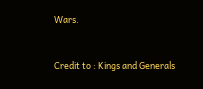Wars.


Credit to : Kings and Generals